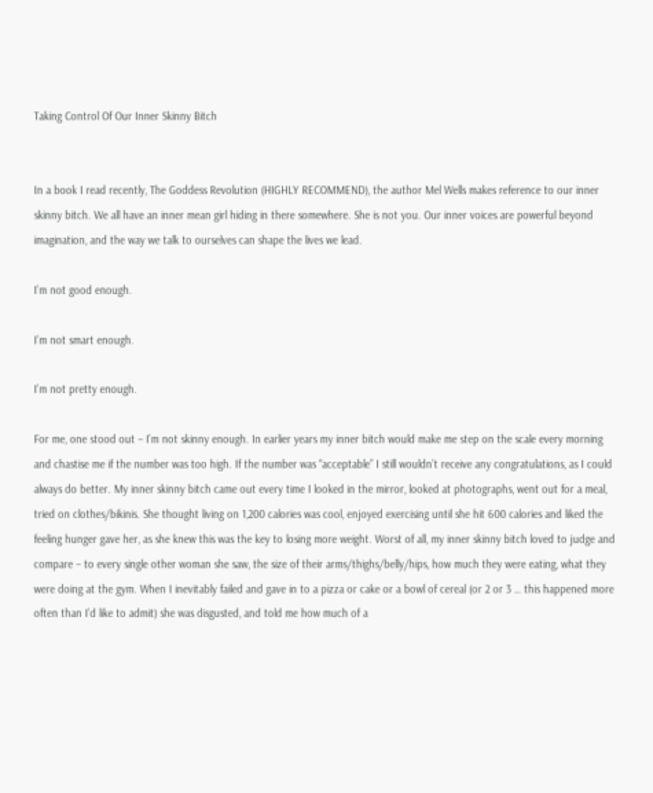Taking Control Of Our Inner Skinny Bitch


In a book I read recently, The Goddess Revolution (HIGHLY RECOMMEND), the author Mel Wells makes reference to our inner skinny bitch. We all have an inner mean girl hiding in there somewhere. She is not you. Our inner voices are powerful beyond imagination, and the way we talk to ourselves can shape the lives we lead.

I’m not good enough.

I’m not smart enough.

I’m not pretty enough.

For me, one stood out – I’m not skinny enough. In earlier years my inner bitch would make me step on the scale every morning and chastise me if the number was too high. If the number was “acceptable” I still wouldn’t receive any congratulations, as I could always do better. My inner skinny bitch came out every time I looked in the mirror, looked at photographs, went out for a meal, tried on clothes/bikinis. She thought living on 1,200 calories was cool, enjoyed exercising until she hit 600 calories and liked the feeling hunger gave her, as she knew this was the key to losing more weight. Worst of all, my inner skinny bitch loved to judge and compare – to every single other woman she saw, the size of their arms/thighs/belly/hips, how much they were eating, what they were doing at the gym. When I inevitably failed and gave in to a pizza or cake or a bowl of cereal (or 2 or 3 … this happened more often than I’d like to admit) she was disgusted, and told me how much of a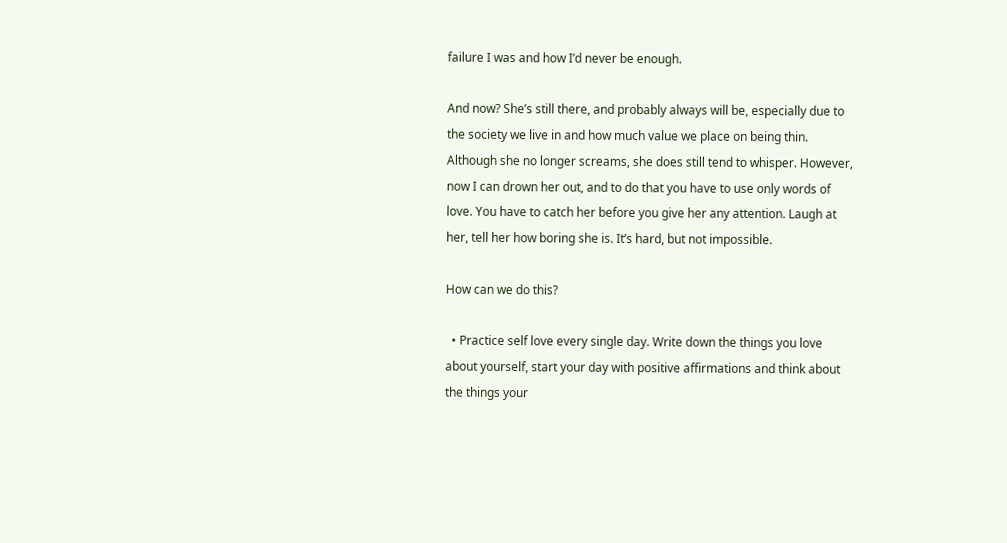failure I was and how I’d never be enough.

And now? She’s still there, and probably always will be, especially due to the society we live in and how much value we place on being thin. Although she no longer screams, she does still tend to whisper. However, now I can drown her out, and to do that you have to use only words of love. You have to catch her before you give her any attention. Laugh at her, tell her how boring she is. It’s hard, but not impossible.

How can we do this?

  • Practice self love every single day. Write down the things you love about yourself, start your day with positive affirmations and think about the things your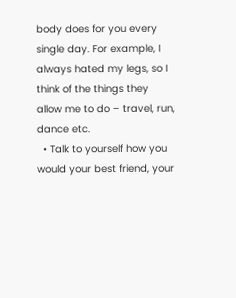body does for you every single day. For example, I always hated my legs, so I think of the things they allow me to do – travel, run, dance etc.
  • Talk to yourself how you would your best friend, your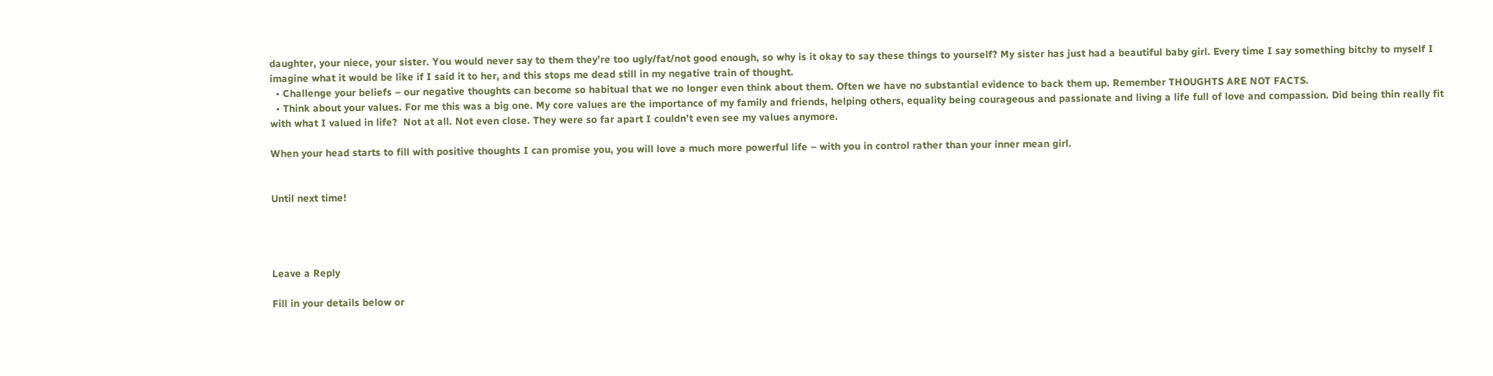daughter, your niece, your sister. You would never say to them they’re too ugly/fat/not good enough, so why is it okay to say these things to yourself? My sister has just had a beautiful baby girl. Every time I say something bitchy to myself I imagine what it would be like if I said it to her, and this stops me dead still in my negative train of thought.
  • Challenge your beliefs – our negative thoughts can become so habitual that we no longer even think about them. Often we have no substantial evidence to back them up. Remember THOUGHTS ARE NOT FACTS.
  • Think about your values. For me this was a big one. My core values are the importance of my family and friends, helping others, equality being courageous and passionate and living a life full of love and compassion. Did being thin really fit with what I valued in life?  Not at all. Not even close. They were so far apart I couldn’t even see my values anymore.

When your head starts to fill with positive thoughts I can promise you, you will love a much more powerful life – with you in control rather than your inner mean girl.


Until next time!




Leave a Reply

Fill in your details below or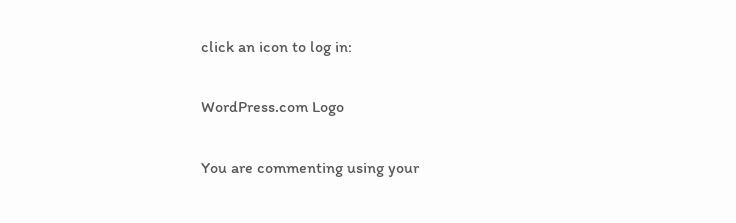click an icon to log in:

WordPress.com Logo

You are commenting using your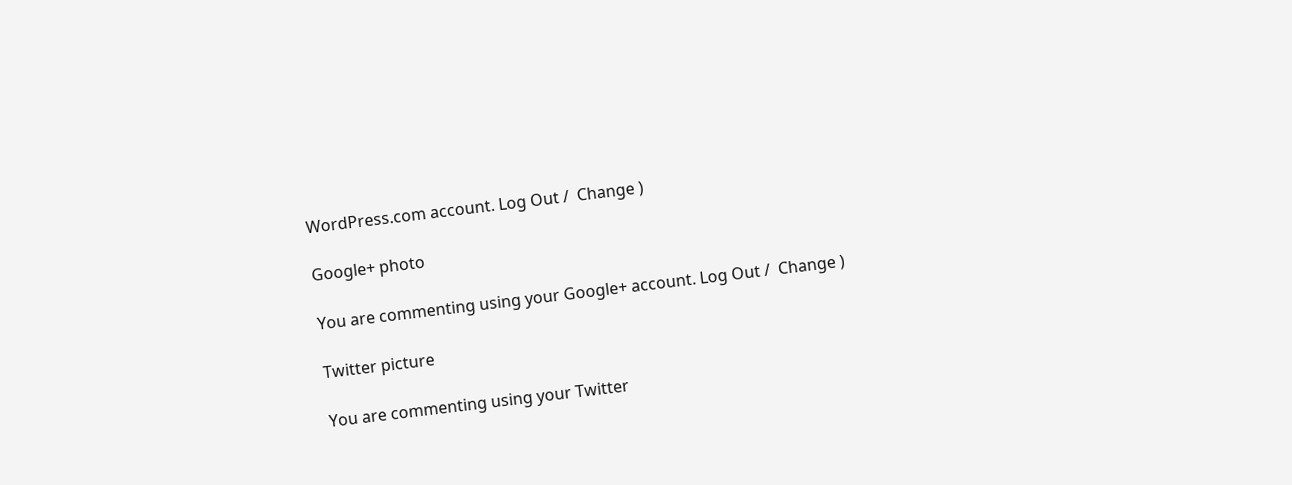WordPress.com account. Log Out /  Change )

Google+ photo

You are commenting using your Google+ account. Log Out /  Change )

Twitter picture

You are commenting using your Twitter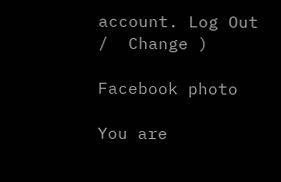account. Log Out /  Change )

Facebook photo

You are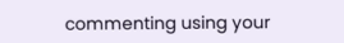commenting using your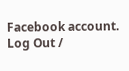Facebook account. Log Out /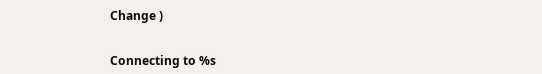Change )


Connecting to %s